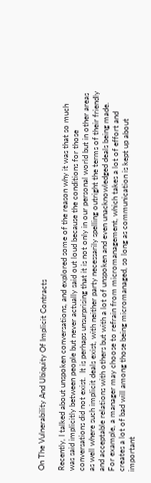On The Vulnerability And Ubiquity Of Implicit Contracts

Recently, I talked about unspoken conversations, and explored some of the reason why it was that so much was said implicitly between people but never actually said out loud because the conditions for those conversations did not exist.  It is perhaps unsurprising that it is not only in our personal world but in other areas as well where such implicit deals exist, with neither party necessarily spelling outright the terms of their friendly and acceptable relations with others but with a lot of unspoken and even unacknowledged deals being made.  For example, a manager may choose to refrain from micromanagement, which takes a lot of effort and creates a lot of bad will among those being micromanaged, so long as communication is kept up about important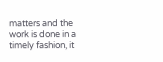matters and the work is done in a timely fashion, it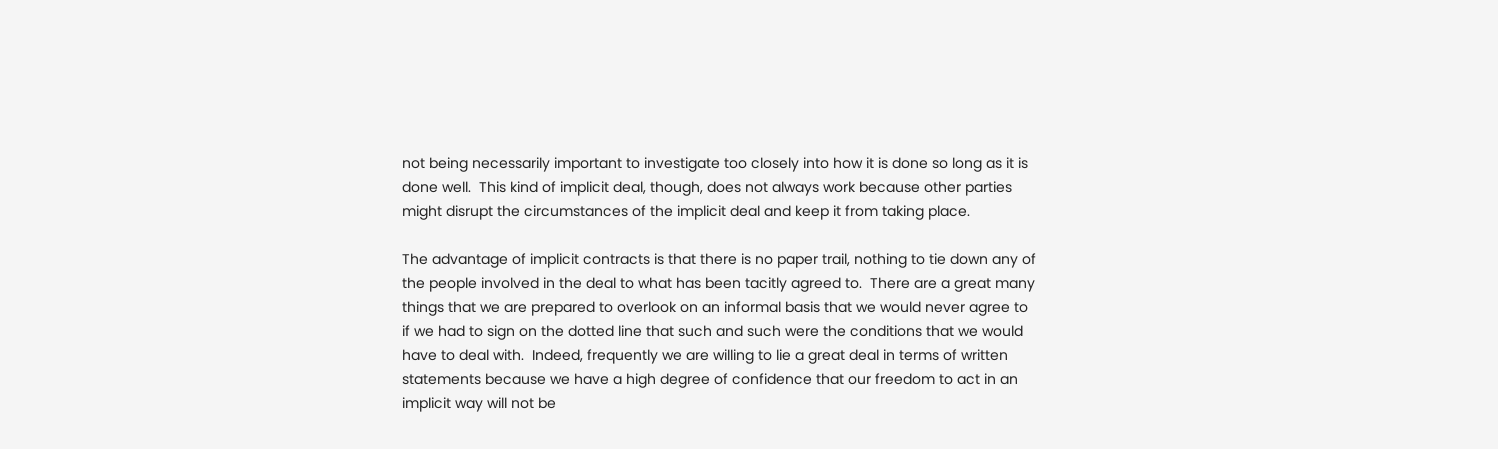not being necessarily important to investigate too closely into how it is done so long as it is done well.  This kind of implicit deal, though, does not always work because other parties might disrupt the circumstances of the implicit deal and keep it from taking place.

The advantage of implicit contracts is that there is no paper trail, nothing to tie down any of the people involved in the deal to what has been tacitly agreed to.  There are a great many things that we are prepared to overlook on an informal basis that we would never agree to if we had to sign on the dotted line that such and such were the conditions that we would have to deal with.  Indeed, frequently we are willing to lie a great deal in terms of written statements because we have a high degree of confidence that our freedom to act in an implicit way will not be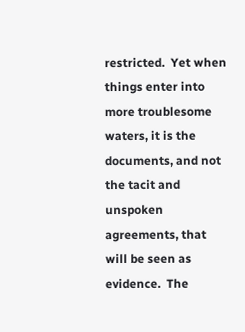restricted.  Yet when things enter into more troublesome waters, it is the documents, and not the tacit and unspoken agreements, that will be seen as evidence.  The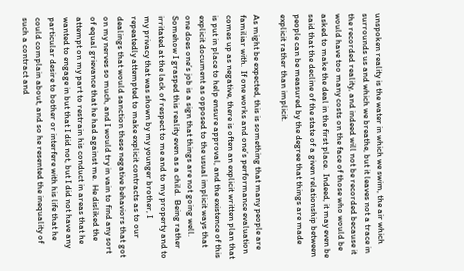unspoken reality is the water in which we swim, the air which surrounds us and which we breathe, but it leaves not a trace in the recorded reality, and indeed will not be recorded because it would have too many costs on the face of those who would be asked to make the deal in the first place.  Indeed, it may even be said that the decline of the state of a given relationship between people can be measured by the degree that things are made explicit rather than implicit.

As might be expected, this is something that many people are familiar with.  If one works and one’s performance evaluation comes up as negative, there is often an explicit written plan that is put in place to help ensure approval, and the existence of this explicit document as opposed to the usual implicit ways that one does one’s job is a sign that things are not going well.  Somehow I grasped this reality even as a child.  Being rather irritated at the lack of respect to me and to my property and to my privacy that was shown by my younger brother, I repeatedly attempted to make explicit contracts as to our dealings that would sanction these negative behaviors that got on my nerves so much, and I would try in vain to find any sort of equal grievance that he had against me.  He disliked the attempt on my part to restrain his conduct in areas that he wanted to engage in but that I did not, but I did not have any particular desire to bother or interfere with his life that he could complain about, and so he resented the inequality of such a contract and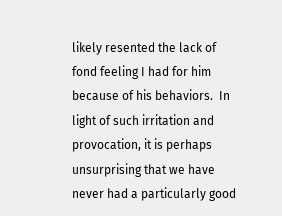likely resented the lack of fond feeling I had for him because of his behaviors.  In light of such irritation and provocation, it is perhaps unsurprising that we have never had a particularly good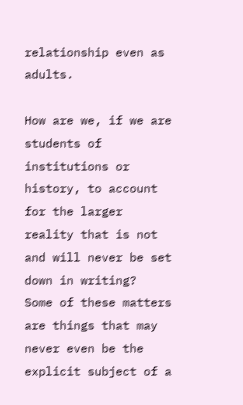relationship even as adults.

How are we, if we are students of institutions or history, to account for the larger reality that is not and will never be set down in writing?  Some of these matters are things that may never even be the explicit subject of a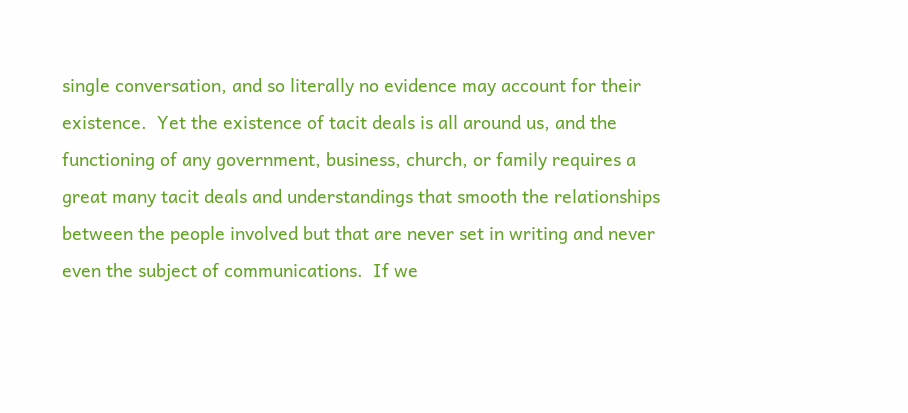single conversation, and so literally no evidence may account for their existence.  Yet the existence of tacit deals is all around us, and the functioning of any government, business, church, or family requires a great many tacit deals and understandings that smooth the relationships between the people involved but that are never set in writing and never even the subject of communications.  If we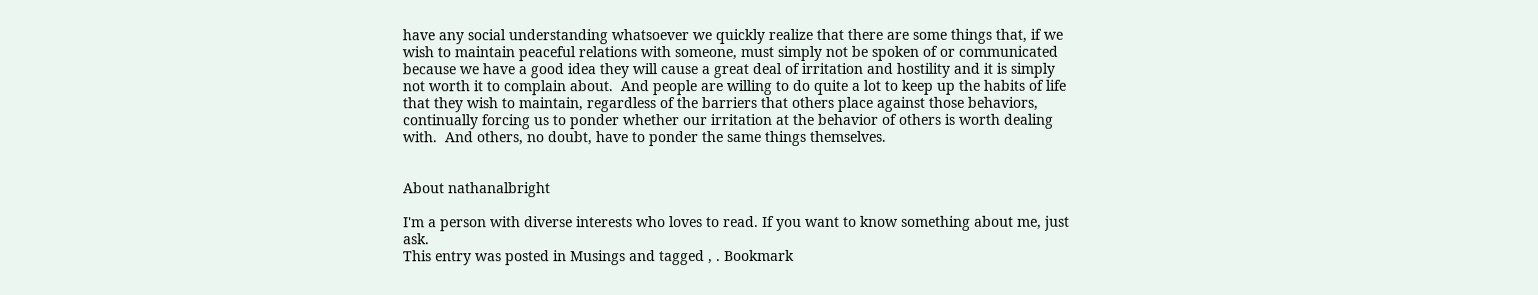have any social understanding whatsoever we quickly realize that there are some things that, if we wish to maintain peaceful relations with someone, must simply not be spoken of or communicated because we have a good idea they will cause a great deal of irritation and hostility and it is simply not worth it to complain about.  And people are willing to do quite a lot to keep up the habits of life that they wish to maintain, regardless of the barriers that others place against those behaviors, continually forcing us to ponder whether our irritation at the behavior of others is worth dealing with.  And others, no doubt, have to ponder the same things themselves.


About nathanalbright

I'm a person with diverse interests who loves to read. If you want to know something about me, just ask.
This entry was posted in Musings and tagged , . Bookmark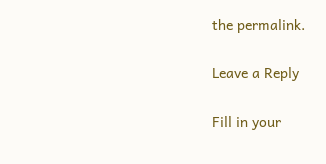the permalink.

Leave a Reply

Fill in your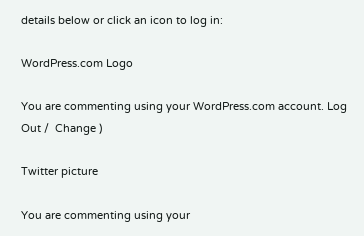details below or click an icon to log in:

WordPress.com Logo

You are commenting using your WordPress.com account. Log Out /  Change )

Twitter picture

You are commenting using your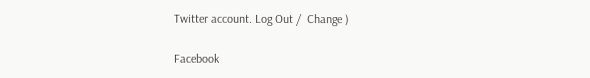Twitter account. Log Out /  Change )

Facebook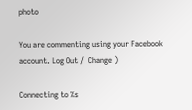photo

You are commenting using your Facebook account. Log Out /  Change )

Connecting to %s